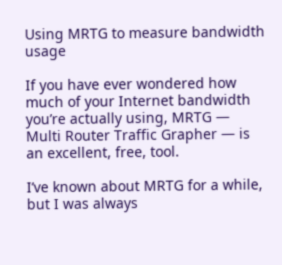Using MRTG to measure bandwidth usage

If you have ever wondered how much of your Internet bandwidth you’re actually using, MRTG — Multi Router Traffic Grapher — is an excellent, free, tool.

I’ve known about MRTG for a while, but I was always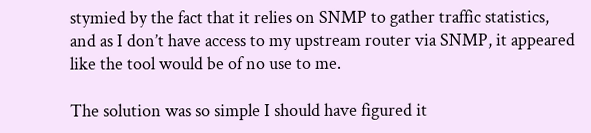stymied by the fact that it relies on SNMP to gather traffic statistics, and as I don’t have access to my upstream router via SNMP, it appeared like the tool would be of no use to me.

The solution was so simple I should have figured it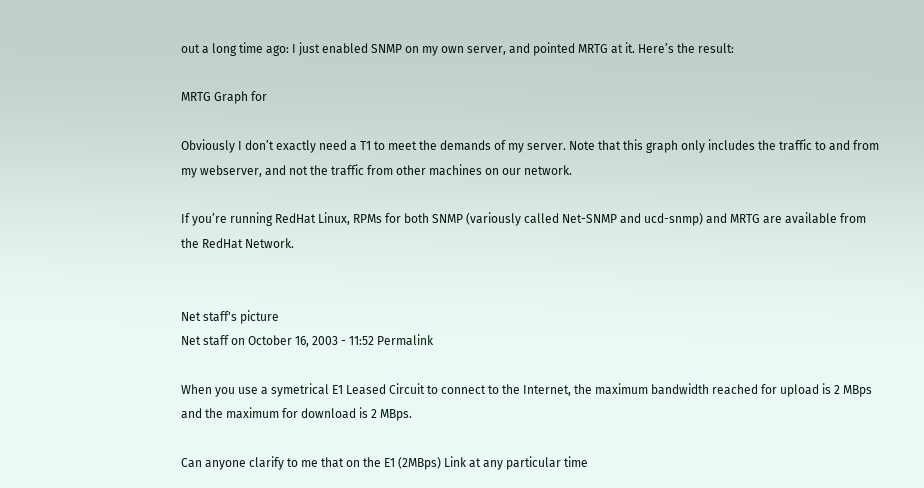out a long time ago: I just enabled SNMP on my own server, and pointed MRTG at it. Here’s the result:

MRTG Graph for

Obviously I don’t exactly need a T1 to meet the demands of my server. Note that this graph only includes the traffic to and from my webserver, and not the traffic from other machines on our network.

If you’re running RedHat Linux, RPMs for both SNMP (variously called Net-SNMP and ucd-snmp) and MRTG are available from the RedHat Network.


Net staff's picture
Net staff on October 16, 2003 - 11:52 Permalink

When you use a symetrical E1 Leased Circuit to connect to the Internet, the maximum bandwidth reached for upload is 2 MBps and the maximum for download is 2 MBps.

Can anyone clarify to me that on the E1 (2MBps) Link at any particular time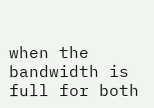when the bandwidth is full for both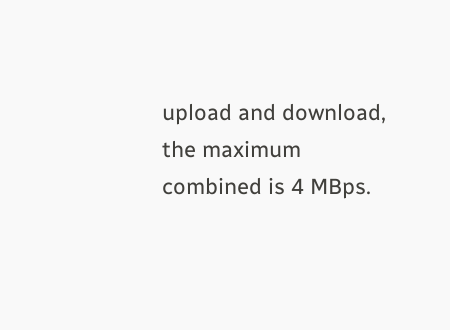upload and download, the maximum combined is 4 MBps.